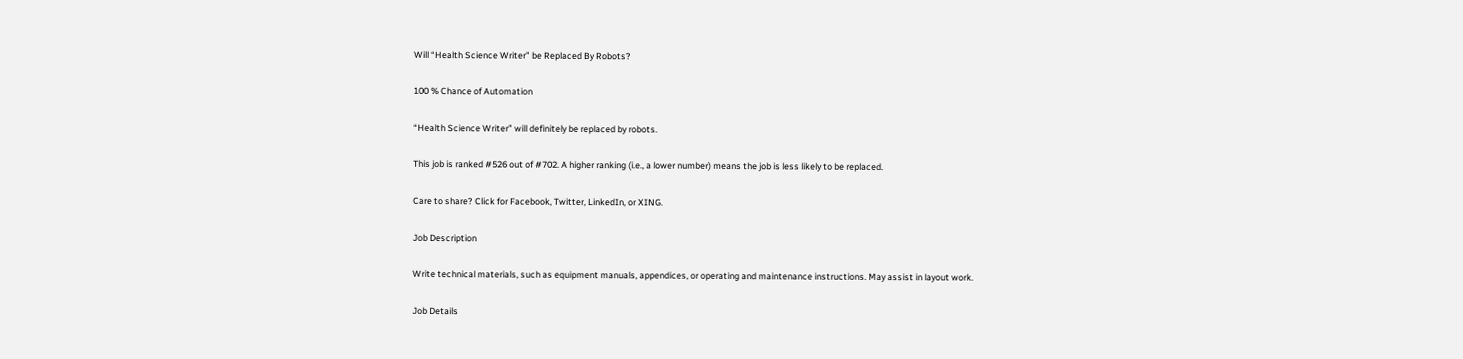Will “Health Science Writer” be Replaced By Robots?

100 % Chance of Automation

“Health Science Writer” will definitely be replaced by robots.

This job is ranked #526 out of #702. A higher ranking (i.e., a lower number) means the job is less likely to be replaced.

Care to share? Click for Facebook, Twitter, LinkedIn, or XING.

Job Description

Write technical materials, such as equipment manuals, appendices, or operating and maintenance instructions. May assist in layout work.

Job Details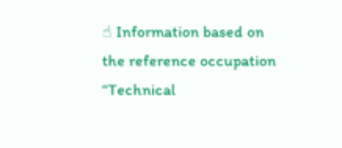☝ Information based on the reference occupation “Technical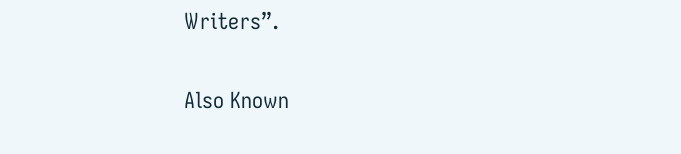Writers”.

Also Known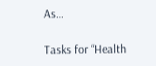As…

Tasks for “Health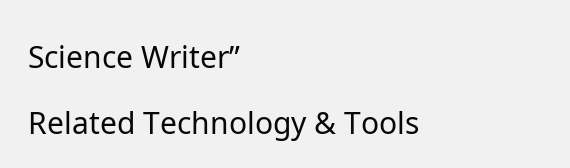Science Writer”

Related Technology & Tools